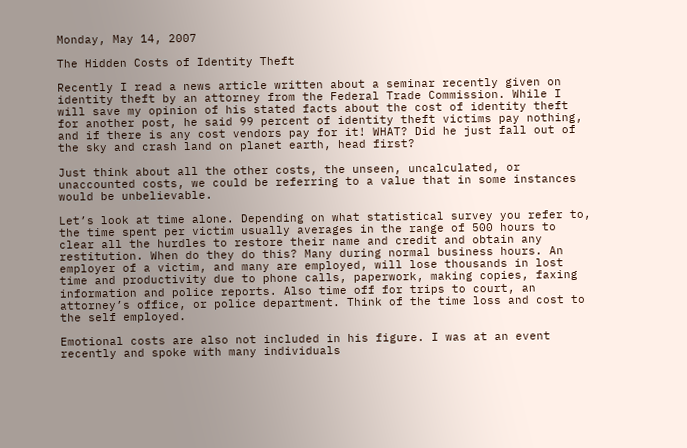Monday, May 14, 2007

The Hidden Costs of Identity Theft

Recently I read a news article written about a seminar recently given on identity theft by an attorney from the Federal Trade Commission. While I will save my opinion of his stated facts about the cost of identity theft for another post, he said 99 percent of identity theft victims pay nothing, and if there is any cost vendors pay for it! WHAT? Did he just fall out of the sky and crash land on planet earth, head first?

Just think about all the other costs, the unseen, uncalculated, or unaccounted costs, we could be referring to a value that in some instances would be unbelievable.

Let’s look at time alone. Depending on what statistical survey you refer to, the time spent per victim usually averages in the range of 500 hours to clear all the hurdles to restore their name and credit and obtain any restitution. When do they do this? Many during normal business hours. An employer of a victim, and many are employed, will lose thousands in lost time and productivity due to phone calls, paperwork, making copies, faxing information and police reports. Also time off for trips to court, an attorney’s office, or police department. Think of the time loss and cost to the self employed.

Emotional costs are also not included in his figure. I was at an event recently and spoke with many individuals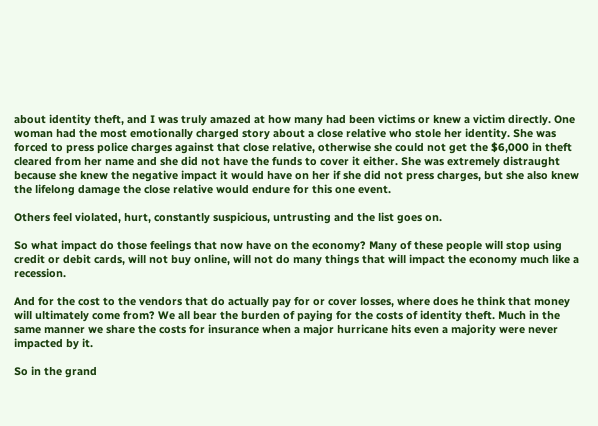about identity theft, and I was truly amazed at how many had been victims or knew a victim directly. One woman had the most emotionally charged story about a close relative who stole her identity. She was forced to press police charges against that close relative, otherwise she could not get the $6,000 in theft cleared from her name and she did not have the funds to cover it either. She was extremely distraught because she knew the negative impact it would have on her if she did not press charges, but she also knew the lifelong damage the close relative would endure for this one event.

Others feel violated, hurt, constantly suspicious, untrusting and the list goes on.

So what impact do those feelings that now have on the economy? Many of these people will stop using credit or debit cards, will not buy online, will not do many things that will impact the economy much like a recession.

And for the cost to the vendors that do actually pay for or cover losses, where does he think that money will ultimately come from? We all bear the burden of paying for the costs of identity theft. Much in the same manner we share the costs for insurance when a major hurricane hits even a majority were never impacted by it.

So in the grand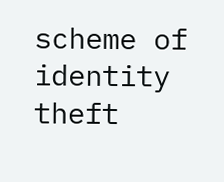scheme of identity theft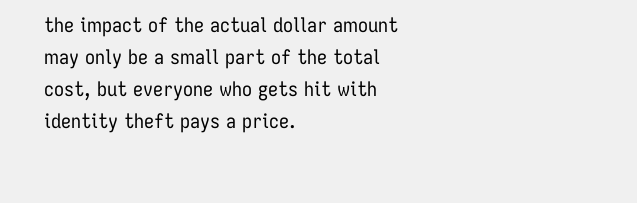the impact of the actual dollar amount may only be a small part of the total cost, but everyone who gets hit with identity theft pays a price.